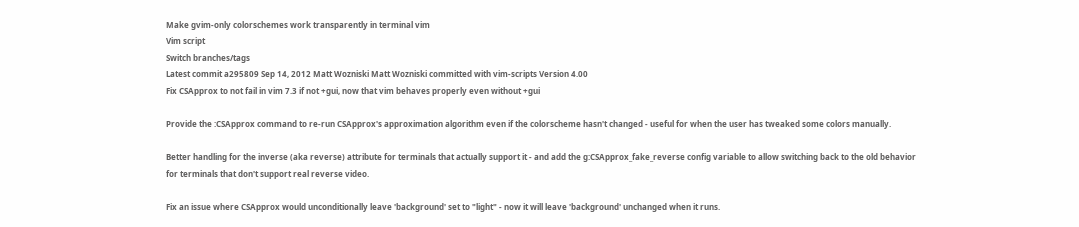Make gvim-only colorschemes work transparently in terminal vim
Vim script
Switch branches/tags
Latest commit a295809 Sep 14, 2012 Matt Wozniski Matt Wozniski committed with vim-scripts Version 4.00
Fix CSApprox to not fail in vim 7.3 if not +gui, now that vim behaves properly even without +gui

Provide the :CSApprox command to re-run CSApprox's approximation algorithm even if the colorscheme hasn't changed - useful for when the user has tweaked some colors manually.

Better handling for the inverse (aka reverse) attribute for terminals that actually support it - and add the g:CSApprox_fake_reverse config variable to allow switching back to the old behavior for terminals that don't support real reverse video.

Fix an issue where CSApprox would unconditionally leave 'background' set to "light" - now it will leave 'background' unchanged when it runs.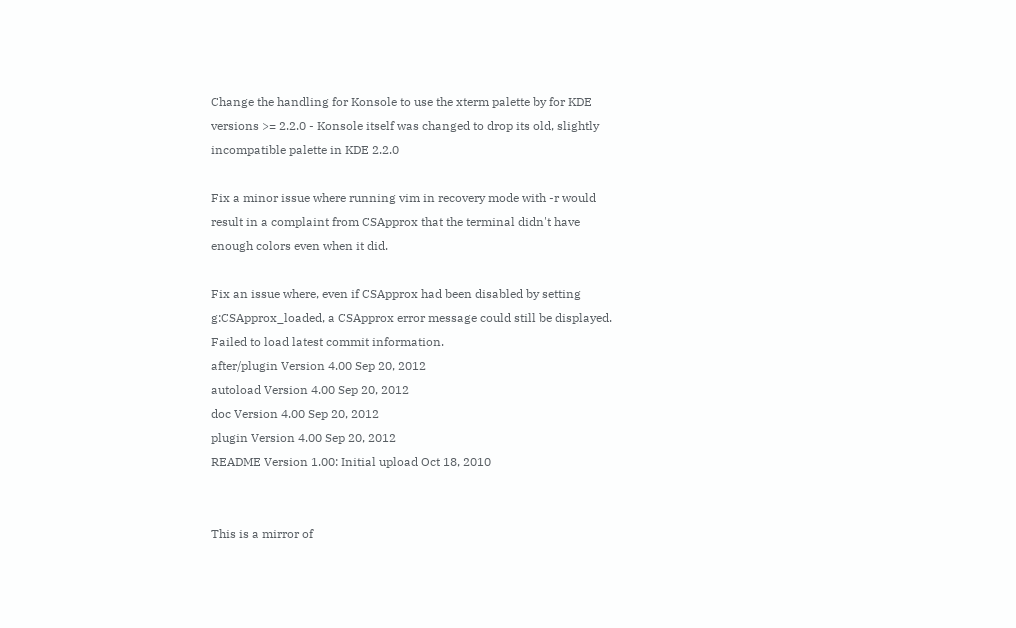Change the handling for Konsole to use the xterm palette by for KDE versions >= 2.2.0 - Konsole itself was changed to drop its old, slightly incompatible palette in KDE 2.2.0

Fix a minor issue where running vim in recovery mode with -r would result in a complaint from CSApprox that the terminal didn't have enough colors even when it did.

Fix an issue where, even if CSApprox had been disabled by setting g:CSApprox_loaded, a CSApprox error message could still be displayed.
Failed to load latest commit information.
after/plugin Version 4.00 Sep 20, 2012
autoload Version 4.00 Sep 20, 2012
doc Version 4.00 Sep 20, 2012
plugin Version 4.00 Sep 20, 2012
README Version 1.00: Initial upload Oct 18, 2010


This is a mirror of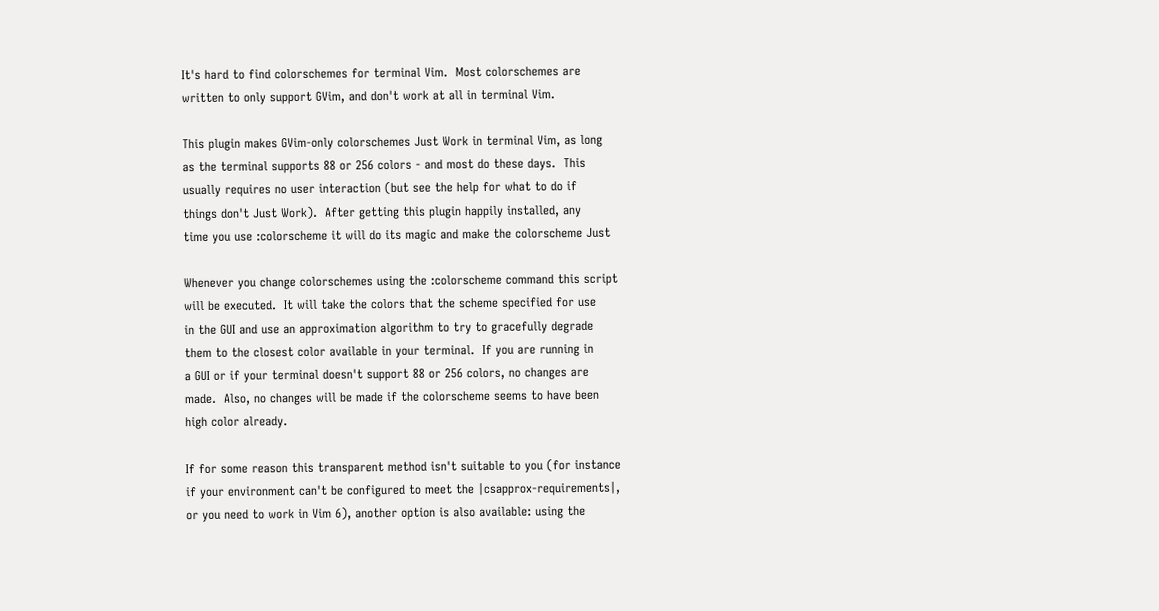It's hard to find colorschemes for terminal Vim.  Most colorschemes are
written to only support GVim, and don't work at all in terminal Vim.

This plugin makes GVim-only colorschemes Just Work in terminal Vim, as long
as the terminal supports 88 or 256 colors - and most do these days.  This
usually requires no user interaction (but see the help for what to do if
things don't Just Work).  After getting this plugin happily installed, any
time you use :colorscheme it will do its magic and make the colorscheme Just

Whenever you change colorschemes using the :colorscheme command this script
will be executed.  It will take the colors that the scheme specified for use
in the GUI and use an approximation algorithm to try to gracefully degrade
them to the closest color available in your terminal.  If you are running in
a GUI or if your terminal doesn't support 88 or 256 colors, no changes are
made.  Also, no changes will be made if the colorscheme seems to have been
high color already.

If for some reason this transparent method isn't suitable to you (for instance
if your environment can't be configured to meet the |csapprox-requirements|,
or you need to work in Vim 6), another option is also available: using the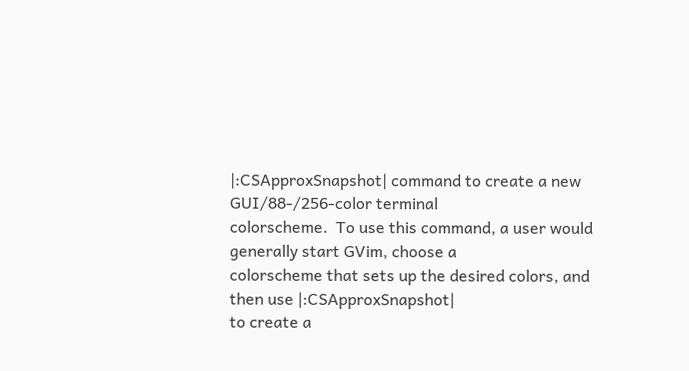|:CSApproxSnapshot| command to create a new GUI/88-/256-color terminal
colorscheme.  To use this command, a user would generally start GVim, choose a
colorscheme that sets up the desired colors, and then use |:CSApproxSnapshot|
to create a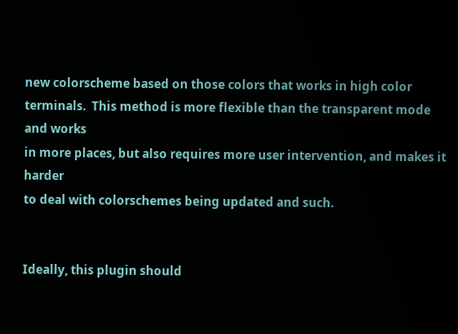new colorscheme based on those colors that works in high color
terminals.  This method is more flexible than the transparent mode and works
in more places, but also requires more user intervention, and makes it harder
to deal with colorschemes being updated and such.


Ideally, this plugin should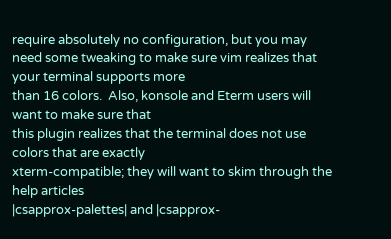require absolutely no configuration, but you may
need some tweaking to make sure vim realizes that your terminal supports more
than 16 colors.  Also, konsole and Eterm users will want to make sure that
this plugin realizes that the terminal does not use colors that are exactly
xterm-compatible; they will want to skim through the help articles
|csapprox-palettes| and |csapprox-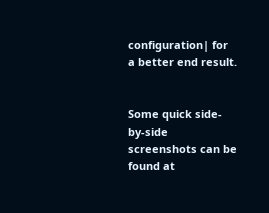configuration| for a better end result.


Some quick side-by-side screenshots can be found at